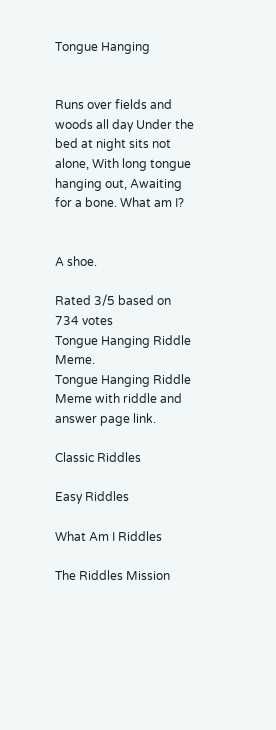Tongue Hanging


Runs over fields and woods all day Under the bed at night sits not alone, With long tongue hanging out, Awaiting for a bone. What am I?


A shoe.

Rated 3/5 based on 734 votes
Tongue Hanging Riddle Meme.
Tongue Hanging Riddle Meme with riddle and answer page link.

Classic Riddles

Easy Riddles

What Am I Riddles

The Riddles Mission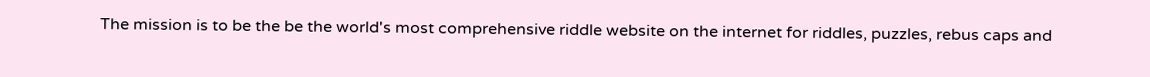The mission is to be the be the world's most comprehensive riddle website on the internet for riddles, puzzles, rebus caps and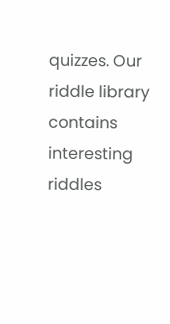quizzes. Our riddle library contains interesting riddles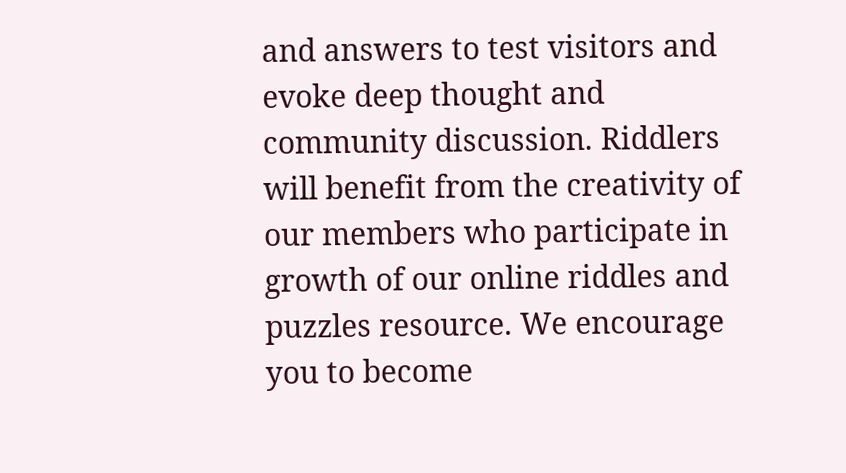and answers to test visitors and evoke deep thought and community discussion. Riddlers will benefit from the creativity of our members who participate in growth of our online riddles and puzzles resource. We encourage you to become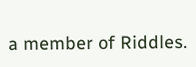a member of Riddles.